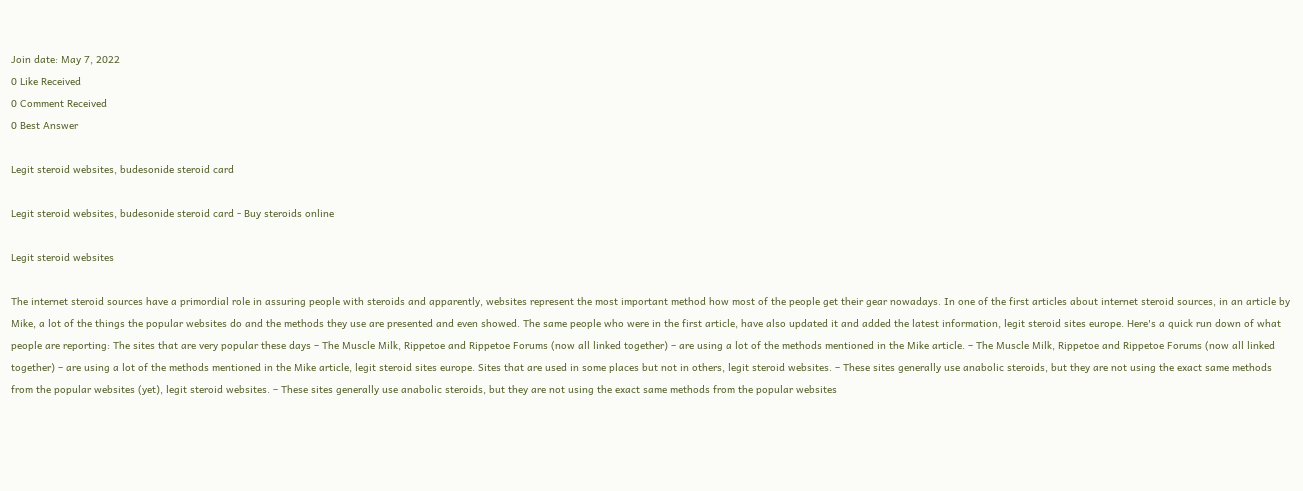Join date: May 7, 2022
0 Like Received
0 Comment Received
0 Best Answer

Legit steroid websites, budesonide steroid card

Legit steroid websites, budesonide steroid card - Buy steroids online

Legit steroid websites

The internet steroid sources have a primordial role in assuring people with steroids and apparently, websites represent the most important method how most of the people get their gear nowadays. In one of the first articles about internet steroid sources, in an article by Mike, a lot of the things the popular websites do and the methods they use are presented and even showed. The same people who were in the first article, have also updated it and added the latest information, legit steroid sites europe. Here's a quick run down of what people are reporting: The sites that are very popular these days – The Muscle Milk, Rippetoe and Rippetoe Forums (now all linked together) – are using a lot of the methods mentioned in the Mike article. – The Muscle Milk, Rippetoe and Rippetoe Forums (now all linked together) – are using a lot of the methods mentioned in the Mike article, legit steroid sites europe. Sites that are used in some places but not in others, legit steroid websites. – These sites generally use anabolic steroids, but they are not using the exact same methods from the popular websites (yet), legit steroid websites. – These sites generally use anabolic steroids, but they are not using the exact same methods from the popular websites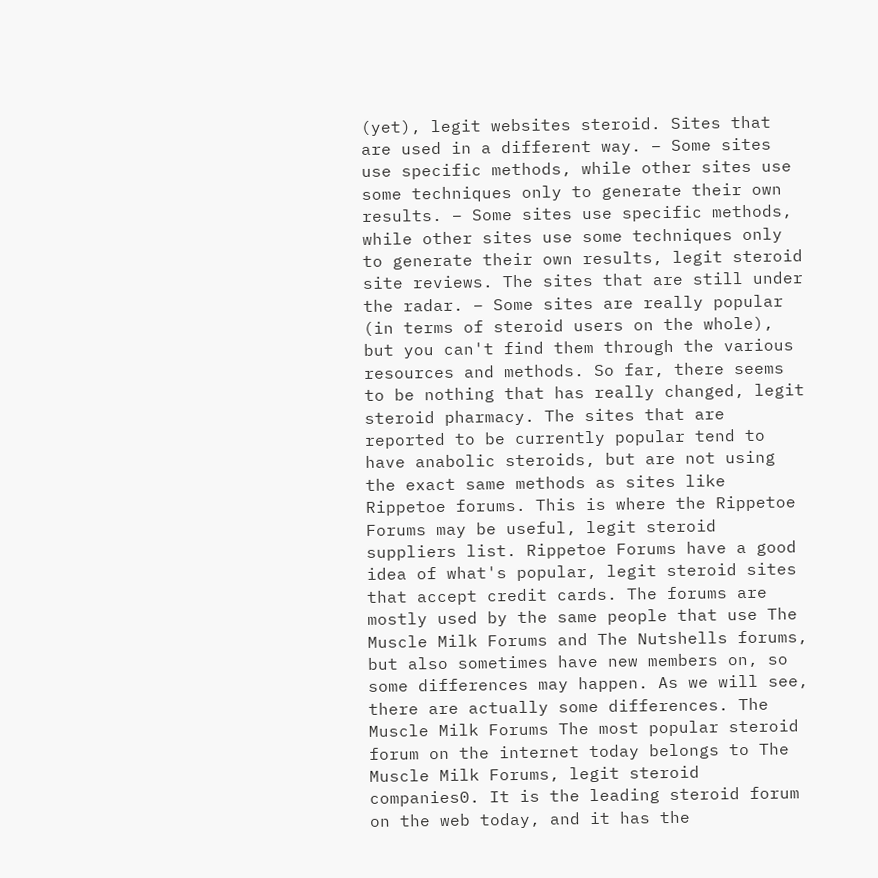(yet), legit websites steroid. Sites that are used in a different way. – Some sites use specific methods, while other sites use some techniques only to generate their own results. – Some sites use specific methods, while other sites use some techniques only to generate their own results, legit steroid site reviews. The sites that are still under the radar. – Some sites are really popular (in terms of steroid users on the whole), but you can't find them through the various resources and methods. So far, there seems to be nothing that has really changed, legit steroid pharmacy. The sites that are reported to be currently popular tend to have anabolic steroids, but are not using the exact same methods as sites like Rippetoe forums. This is where the Rippetoe Forums may be useful, legit steroid suppliers list. Rippetoe Forums have a good idea of what's popular, legit steroid sites that accept credit cards. The forums are mostly used by the same people that use The Muscle Milk Forums and The Nutshells forums, but also sometimes have new members on, so some differences may happen. As we will see, there are actually some differences. The Muscle Milk Forums The most popular steroid forum on the internet today belongs to The Muscle Milk Forums, legit steroid companies0. It is the leading steroid forum on the web today, and it has the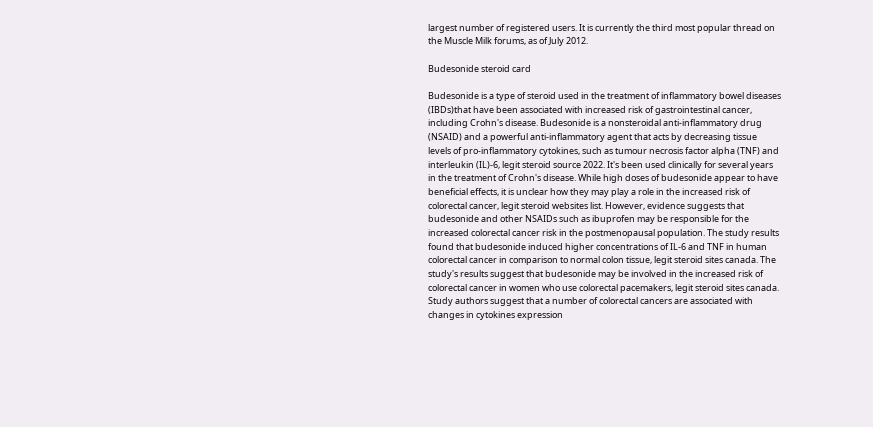largest number of registered users. It is currently the third most popular thread on the Muscle Milk forums, as of July 2012.

Budesonide steroid card

Budesonide is a type of steroid used in the treatment of inflammatory bowel diseases (IBDs)that have been associated with increased risk of gastrointestinal cancer, including Crohn's disease. Budesonide is a nonsteroidal anti-inflammatory drug (NSAID) and a powerful anti-inflammatory agent that acts by decreasing tissue levels of pro-inflammatory cytokines, such as tumour necrosis factor alpha (TNF) and interleukin (IL)-6, legit steroid source 2022. It's been used clinically for several years in the treatment of Crohn's disease. While high doses of budesonide appear to have beneficial effects, it is unclear how they may play a role in the increased risk of colorectal cancer, legit steroid websites list. However, evidence suggests that budesonide and other NSAIDs such as ibuprofen may be responsible for the increased colorectal cancer risk in the postmenopausal population. The study results found that budesonide induced higher concentrations of IL-6 and TNF in human colorectal cancer in comparison to normal colon tissue, legit steroid sites canada. The study's results suggest that budesonide may be involved in the increased risk of colorectal cancer in women who use colorectal pacemakers, legit steroid sites canada. Study authors suggest that a number of colorectal cancers are associated with changes in cytokines expression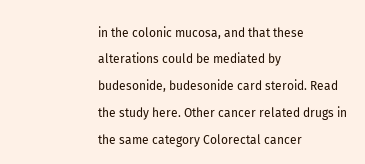in the colonic mucosa, and that these alterations could be mediated by budesonide, budesonide card steroid. Read the study here. Other cancer related drugs in the same category Colorectal cancer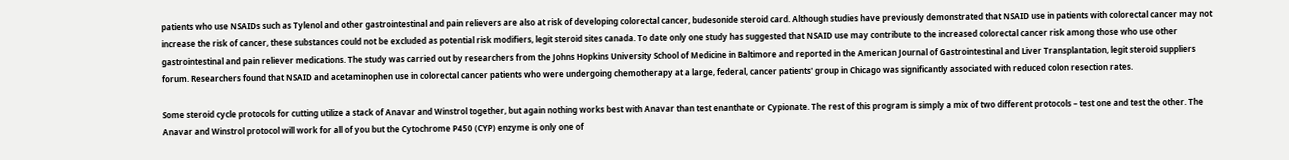patients who use NSAIDs such as Tylenol and other gastrointestinal and pain relievers are also at risk of developing colorectal cancer, budesonide steroid card. Although studies have previously demonstrated that NSAID use in patients with colorectal cancer may not increase the risk of cancer, these substances could not be excluded as potential risk modifiers, legit steroid sites canada. To date only one study has suggested that NSAID use may contribute to the increased colorectal cancer risk among those who use other gastrointestinal and pain reliever medications. The study was carried out by researchers from the Johns Hopkins University School of Medicine in Baltimore and reported in the American Journal of Gastrointestinal and Liver Transplantation, legit steroid suppliers forum. Researchers found that NSAID and acetaminophen use in colorectal cancer patients who were undergoing chemotherapy at a large, federal, cancer patients' group in Chicago was significantly associated with reduced colon resection rates.

Some steroid cycle protocols for cutting utilize a stack of Anavar and Winstrol together, but again nothing works best with Anavar than test enanthate or Cypionate. The rest of this program is simply a mix of two different protocols – test one and test the other. The Anavar and Winstrol protocol will work for all of you but the Cytochrome P450 (CYP) enzyme is only one of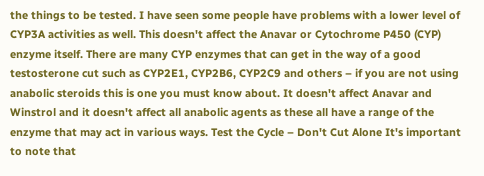the things to be tested. I have seen some people have problems with a lower level of CYP3A activities as well. This doesn't affect the Anavar or Cytochrome P450 (CYP) enzyme itself. There are many CYP enzymes that can get in the way of a good testosterone cut such as CYP2E1, CYP2B6, CYP2C9 and others – if you are not using anabolic steroids this is one you must know about. It doesn't affect Anavar and Winstrol and it doesn't affect all anabolic agents as these all have a range of the enzyme that may act in various ways. Test the Cycle – Don't Cut Alone It's important to note that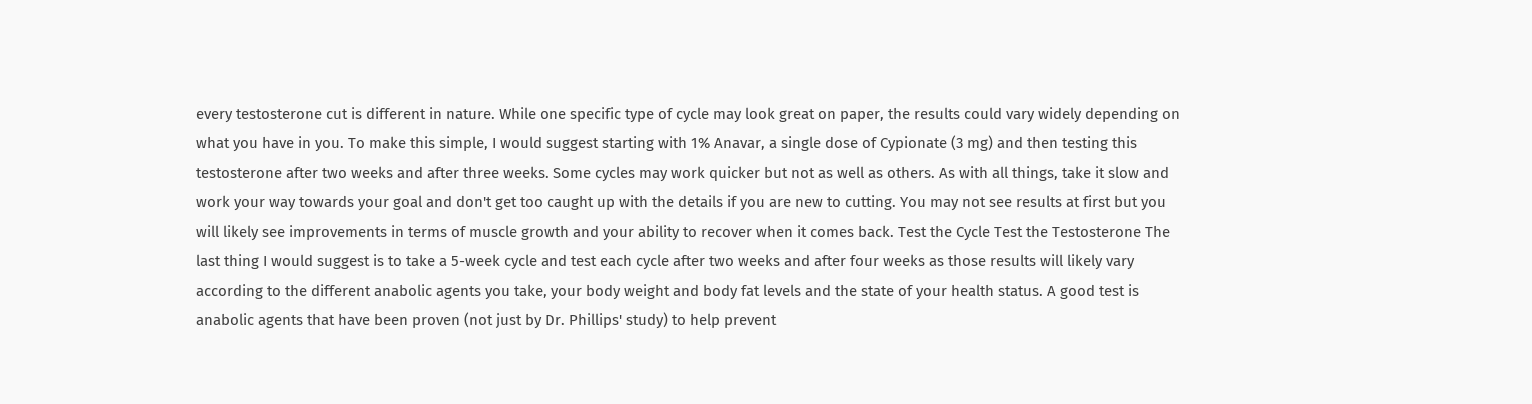every testosterone cut is different in nature. While one specific type of cycle may look great on paper, the results could vary widely depending on what you have in you. To make this simple, I would suggest starting with 1% Anavar, a single dose of Cypionate (3 mg) and then testing this testosterone after two weeks and after three weeks. Some cycles may work quicker but not as well as others. As with all things, take it slow and work your way towards your goal and don't get too caught up with the details if you are new to cutting. You may not see results at first but you will likely see improvements in terms of muscle growth and your ability to recover when it comes back. Test the Cycle Test the Testosterone The last thing I would suggest is to take a 5-week cycle and test each cycle after two weeks and after four weeks as those results will likely vary according to the different anabolic agents you take, your body weight and body fat levels and the state of your health status. A good test is anabolic agents that have been proven (not just by Dr. Phillips' study) to help prevent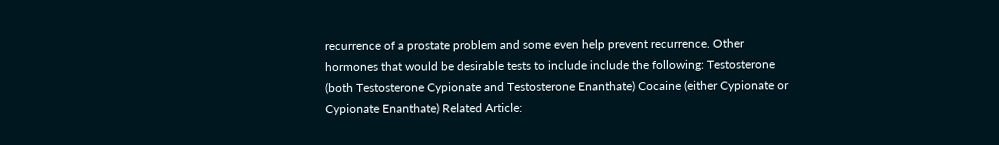recurrence of a prostate problem and some even help prevent recurrence. Other hormones that would be desirable tests to include include the following: Testosterone (both Testosterone Cypionate and Testosterone Enanthate) Cocaine (either Cypionate or Cypionate Enanthate) Related Article: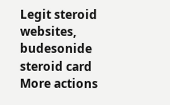Legit steroid websites, budesonide steroid card
More actions